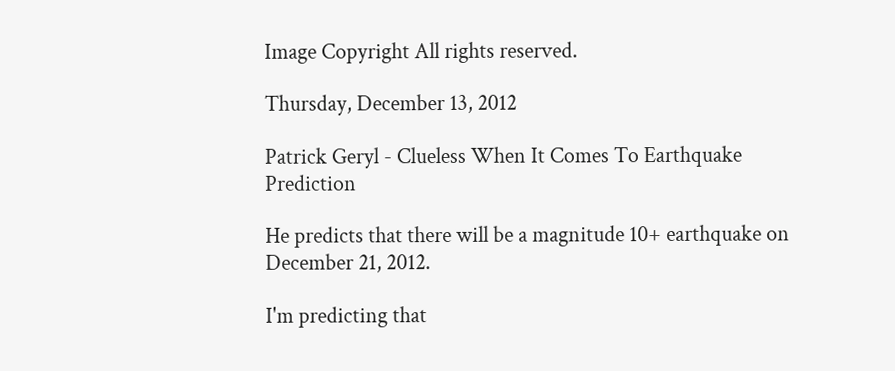Image Copyright All rights reserved.

Thursday, December 13, 2012

Patrick Geryl - Clueless When It Comes To Earthquake Prediction

He predicts that there will be a magnitude 10+ earthquake on December 21, 2012.

I'm predicting that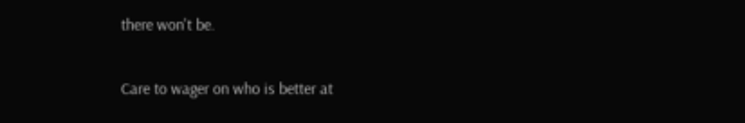there won't be.

Care to wager on who is better at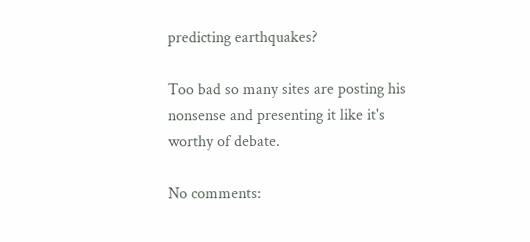predicting earthquakes?

Too bad so many sites are posting his nonsense and presenting it like it's worthy of debate.

No comments: